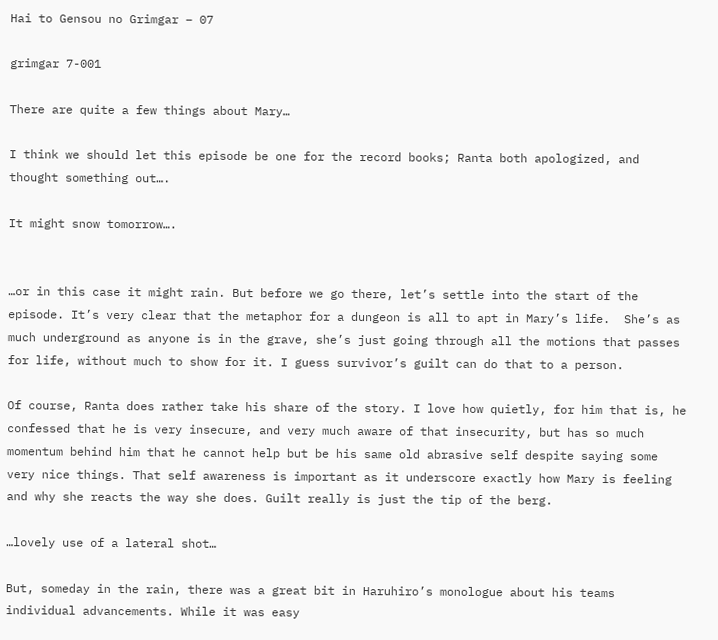Hai to Gensou no Grimgar – 07

grimgar 7-001

There are quite a few things about Mary…

I think we should let this episode be one for the record books; Ranta both apologized, and thought something out….

It might snow tomorrow….


…or in this case it might rain. But before we go there, let’s settle into the start of the episode. It’s very clear that the metaphor for a dungeon is all to apt in Mary’s life.  She’s as much underground as anyone is in the grave, she’s just going through all the motions that passes for life, without much to show for it. I guess survivor’s guilt can do that to a person.

Of course, Ranta does rather take his share of the story. I love how quietly, for him that is, he confessed that he is very insecure, and very much aware of that insecurity, but has so much momentum behind him that he cannot help but be his same old abrasive self despite saying some very nice things. That self awareness is important as it underscore exactly how Mary is feeling and why she reacts the way she does. Guilt really is just the tip of the berg.

…lovely use of a lateral shot…

But, someday in the rain, there was a great bit in Haruhiro’s monologue about his teams individual advancements. While it was easy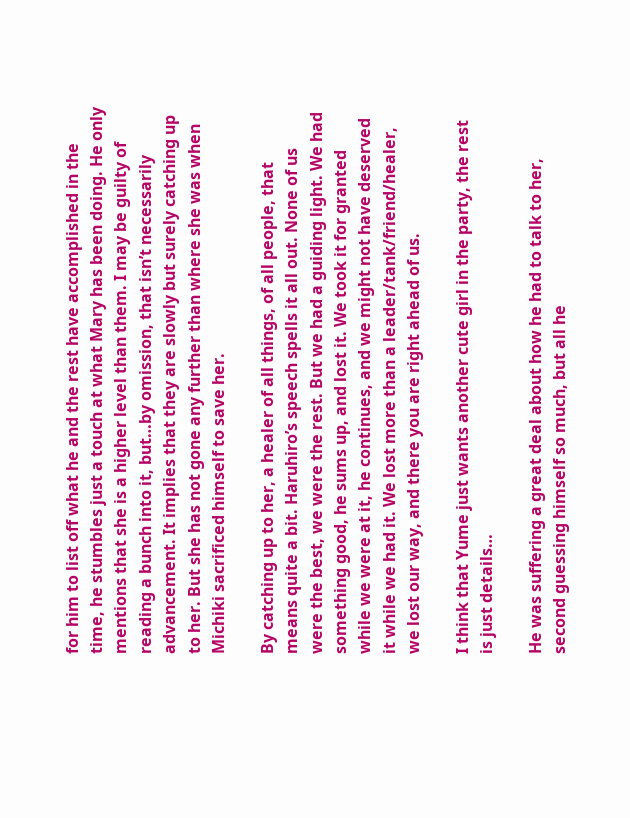for him to list off what he and the rest have accomplished in the time, he stumbles just a touch at what Mary has been doing. He only mentions that she is a higher level than them. I may be guilty of reading a bunch into it, but…by omission, that isn’t necessarily advancement. It implies that they are slowly but surely catching up to her. But she has not gone any further than where she was when Michiki sacrificed himself to save her.

By catching up to her, a healer of all things, of all people, that means quite a bit. Haruhiro’s speech spells it all out. None of us were the best, we were the rest. But we had a guiding light. We had something good, he sums up, and lost it. We took it for granted while we were at it, he continues, and we might not have deserved it while we had it. We lost more than a leader/tank/friend/healer, we lost our way, and there you are right ahead of us.

I think that Yume just wants another cute girl in the party, the rest is just details…

He was suffering a great deal about how he had to talk to her, second guessing himself so much, but all he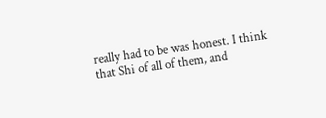really had to be was honest. I think that Shi of all of them, and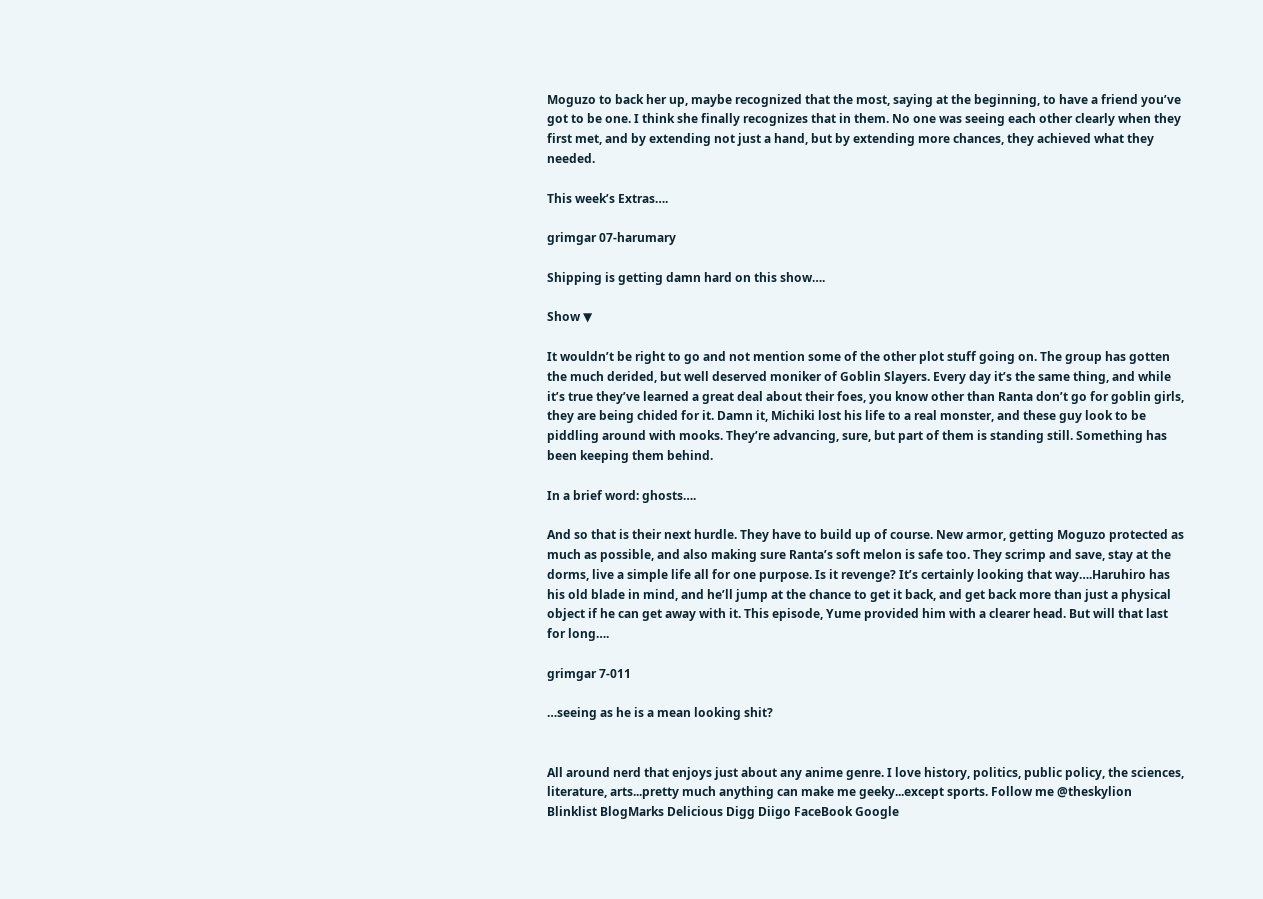Moguzo to back her up, maybe recognized that the most, saying at the beginning, to have a friend you’ve got to be one. I think she finally recognizes that in them. No one was seeing each other clearly when they first met, and by extending not just a hand, but by extending more chances, they achieved what they needed.

This week’s Extras….

grimgar 07-harumary

Shipping is getting damn hard on this show….

Show ▼

It wouldn’t be right to go and not mention some of the other plot stuff going on. The group has gotten the much derided, but well deserved moniker of Goblin Slayers. Every day it’s the same thing, and while it’s true they’ve learned a great deal about their foes, you know other than Ranta don’t go for goblin girls, they are being chided for it. Damn it, Michiki lost his life to a real monster, and these guy look to be piddling around with mooks. They’re advancing, sure, but part of them is standing still. Something has been keeping them behind.

In a brief word: ghosts….

And so that is their next hurdle. They have to build up of course. New armor, getting Moguzo protected as much as possible, and also making sure Ranta’s soft melon is safe too. They scrimp and save, stay at the dorms, live a simple life all for one purpose. Is it revenge? It’s certainly looking that way….Haruhiro has his old blade in mind, and he’ll jump at the chance to get it back, and get back more than just a physical object if he can get away with it. This episode, Yume provided him with a clearer head. But will that last for long….

grimgar 7-011

…seeing as he is a mean looking shit?


All around nerd that enjoys just about any anime genre. I love history, politics, public policy, the sciences, literature, arts...pretty much anything can make me geeky...except sports. Follow me @theskylion
Blinklist BlogMarks Delicious Digg Diigo FaceBook Google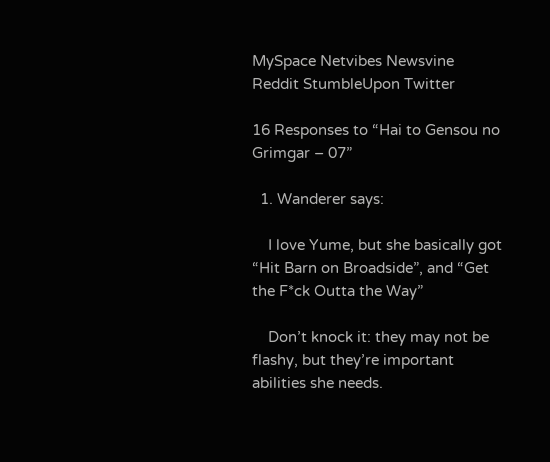MySpace Netvibes Newsvine Reddit StumbleUpon Twitter

16 Responses to “Hai to Gensou no Grimgar – 07”

  1. Wanderer says:

    I love Yume, but she basically got “Hit Barn on Broadside”, and “Get the F*ck Outta the Way”

    Don’t knock it: they may not be flashy, but they’re important abilities she needs.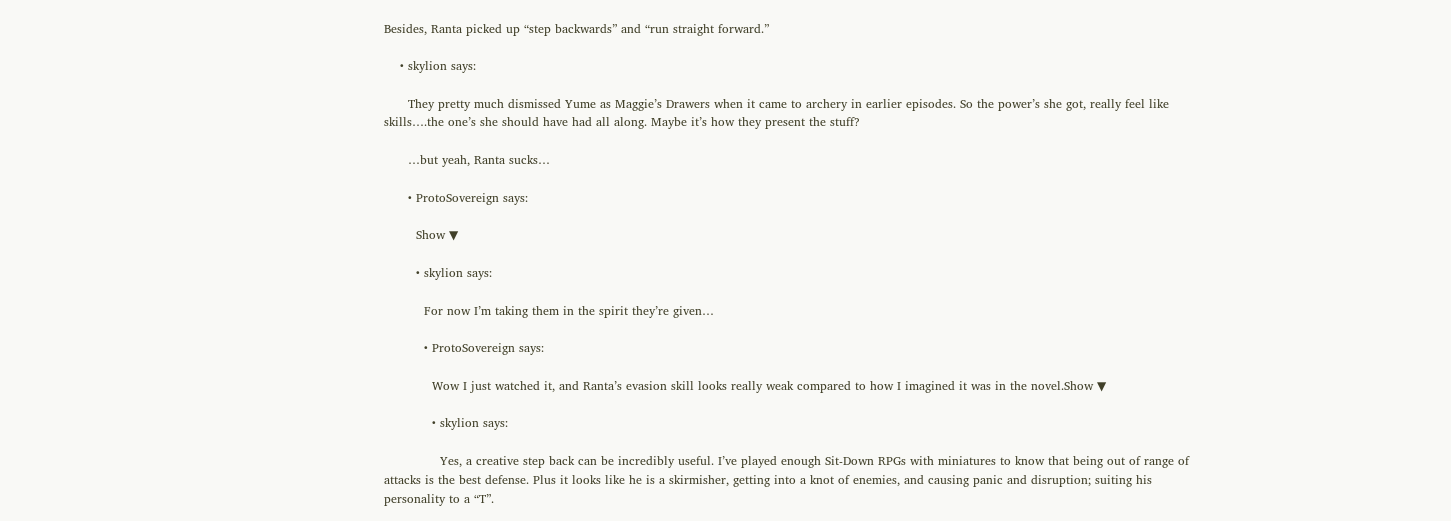Besides, Ranta picked up “step backwards” and “run straight forward.”

    • skylion says:

      They pretty much dismissed Yume as Maggie’s Drawers when it came to archery in earlier episodes. So the power’s she got, really feel like skills….the one’s she should have had all along. Maybe it’s how they present the stuff?

      …but yeah, Ranta sucks…

      • ProtoSovereign says:

        Show ▼

        • skylion says:

          For now I’m taking them in the spirit they’re given…

          • ProtoSovereign says:

            Wow I just watched it, and Ranta’s evasion skill looks really weak compared to how I imagined it was in the novel.Show ▼

            • skylion says:

              Yes, a creative step back can be incredibly useful. I’ve played enough Sit-Down RPGs with miniatures to know that being out of range of attacks is the best defense. Plus it looks like he is a skirmisher, getting into a knot of enemies, and causing panic and disruption; suiting his personality to a “T”.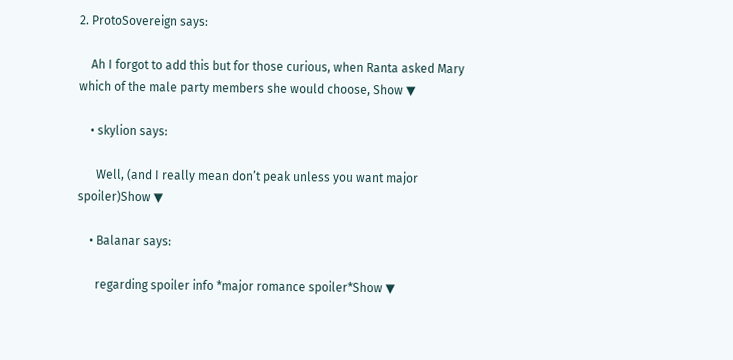2. ProtoSovereign says:

    Ah I forgot to add this but for those curious, when Ranta asked Mary which of the male party members she would choose, Show ▼

    • skylion says:

      Well, (and I really mean don’t peak unless you want major spoiler)Show ▼

    • Balanar says:

      regarding spoiler info *major romance spoiler*Show ▼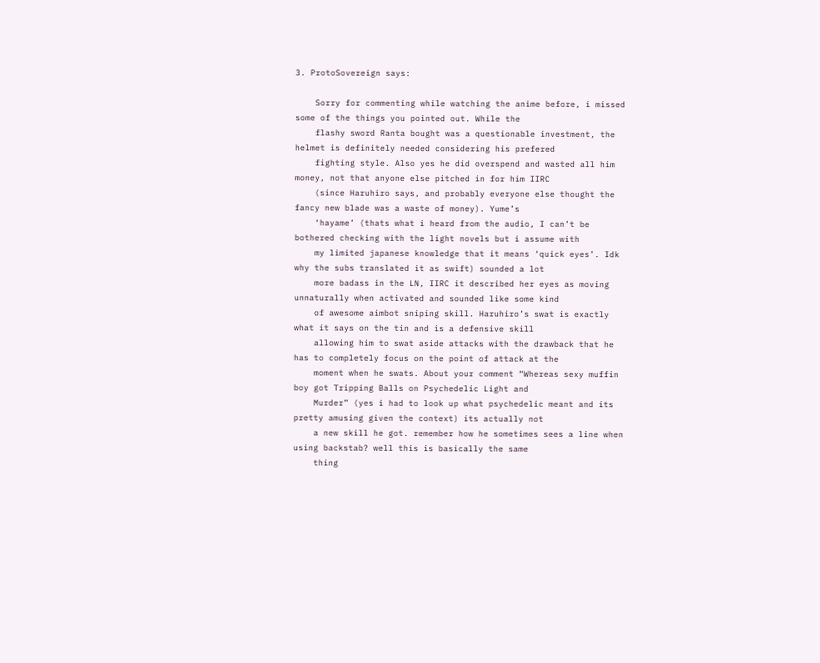3. ProtoSovereign says:

    Sorry for commenting while watching the anime before, i missed some of the things you pointed out. While the
    flashy sword Ranta bought was a questionable investment, the helmet is definitely needed considering his prefered
    fighting style. Also yes he did overspend and wasted all him money, not that anyone else pitched in for him IIRC
    (since Haruhiro says, and probably everyone else thought the fancy new blade was a waste of money). Yume’s
    ‘hayame’ (thats what i heard from the audio, I can’t be bothered checking with the light novels but i assume with
    my limited japanese knowledge that it means ‘quick eyes’. Idk why the subs translated it as swift) sounded a lot
    more badass in the LN, IIRC it described her eyes as moving unnaturally when activated and sounded like some kind
    of awesome aimbot sniping skill. Haruhiro’s swat is exactly what it says on the tin and is a defensive skill
    allowing him to swat aside attacks with the drawback that he has to completely focus on the point of attack at the
    moment when he swats. About your comment “Whereas sexy muffin boy got Tripping Balls on Psychedelic Light and
    Murder” (yes i had to look up what psychedelic meant and its pretty amusing given the context) its actually not
    a new skill he got. remember how he sometimes sees a line when using backstab? well this is basically the same
    thing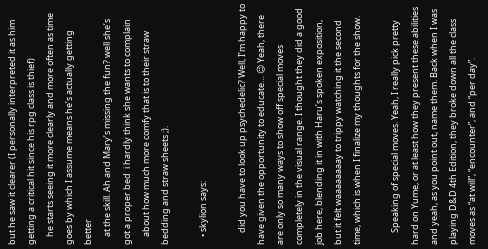but he saw it clearer (I personally interpreted it as him getting a critical hit since his rpg class is thief)
    he starts seeing it more clearly and more often as time goes by which I assume means he’s actually getting better
    at the skill. Ah and Mary’s missing the fun? well she’s got a proper bed  i hardly think she wants to complain
    about how much more comfy that is to their straw bedding and straw sheets ;).

    • skylion says:

      did you have to look up psychedelic? Well, I’m happy to have given the opportunity to educate… 😉 Yeah, there are only so many ways to show off special moves completely in the visual range. I thought they did a good job here, blending it in with Haru’s spoken exposition, but it felt waaaaaaaay to trippy watching it the second time, which is when I finalize my thoughts for the show.

      Speaking of special moves. Yeah, I really pick pretty hard on Yume, or at least how they present these abilities and yeah, as you point out, name them. Back when I was playing D&D 4th Edition, they broke down all the class moves as “at will”, “encounter”, and “per day”.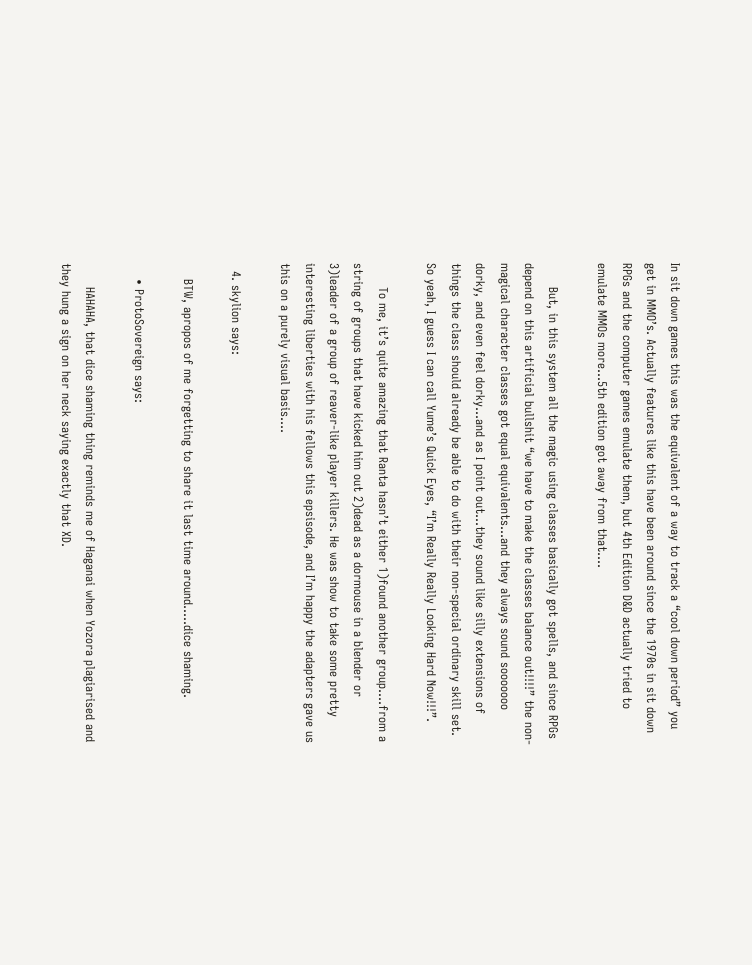In sit down games this was the equivalent of a way to track a “cool down period” you get in MMO’s. Actually features like this have been around since the 1970s in sit down RPGs and the computer games emulate them, but 4th Edition D&D actually tried to emulate MMOs more…5th edition got away from that….

      But, in this system all the magic using classes basically got spells, and since RPGs depend on this artificial bullshit “we have to make the classes balance out!!!!” the non-magical character classes got equal equivalents…and they always sound sooooooo dorky, and even feel dorky…and as I point out…they sound like silly extensions of things the class should already be able to do with their non-special ordinary skill set. So yeah, I guess I can call Yume’s Quick Eyes, “I’m Really Really Looking Hard Now!!!”.

      To me, it’s quite amazing that Ranta hasn’t either 1)found another group….from a string of groups that have kicked him out 2)dead as a dormouse in a blender or 3)leader of a group of reaver-like player killers. He was show to take some pretty interesting liberties with his fellows this epsisode, and I’m happy the adapters gave us this on a purely visual basis….

  4. skylion says:

    BTW, apropos of me forgetting to share it last time around…..dice shaming.

    • ProtoSovereign says:

      HAHAHA, that dice shaming thing reminds me of Haganai when Yozora plagiarised and they hung a sign on her neck saying exactly that XD.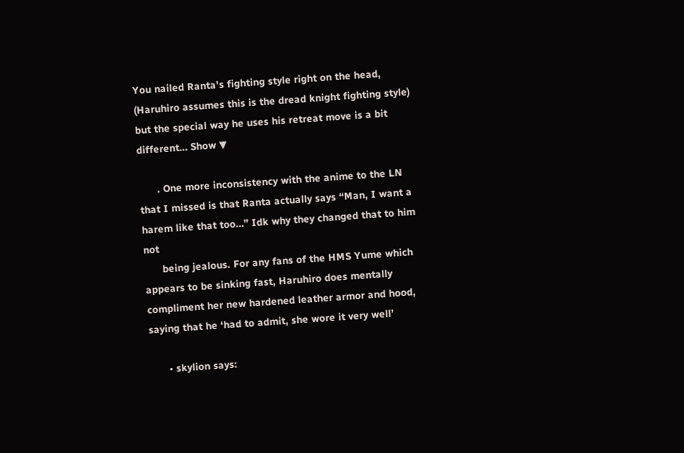You nailed Ranta’s fighting style right on the head, (Haruhiro assumes this is the dread knight fighting style) but the special way he uses his retreat move is a bit different… Show ▼

      . One more inconsistency with the anime to the LN that I missed is that Ranta actually says “Man, I want a harem like that too…” Idk why they changed that to him not
      being jealous. For any fans of the HMS Yume which appears to be sinking fast, Haruhiro does mentally compliment her new hardened leather armor and hood, saying that he ‘had to admit, she wore it very well’

      • skylion says: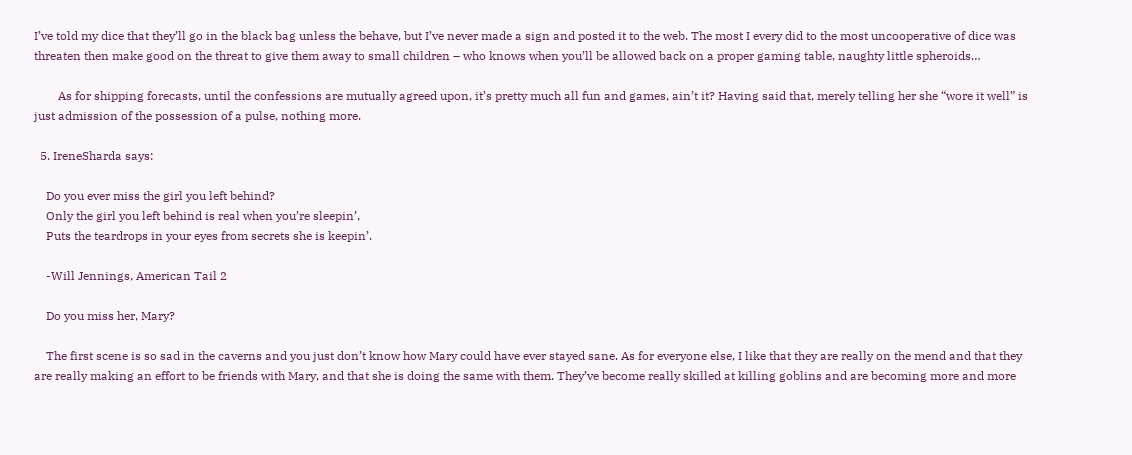I’ve told my dice that they’ll go in the black bag unless the behave, but I’ve never made a sign and posted it to the web. The most I every did to the most uncooperative of dice was threaten then make good on the threat to give them away to small children – who knows when you’ll be allowed back on a proper gaming table, naughty little spheroids…

        As for shipping forecasts, until the confessions are mutually agreed upon, it’s pretty much all fun and games, ain’t it? Having said that, merely telling her she “wore it well” is just admission of the possession of a pulse, nothing more.

  5. IreneSharda says:

    Do you ever miss the girl you left behind?
    Only the girl you left behind is real when you’re sleepin’,
    Puts the teardrops in your eyes from secrets she is keepin’.

    -Will Jennings, American Tail 2

    Do you miss her, Mary?

    The first scene is so sad in the caverns and you just don’t know how Mary could have ever stayed sane. As for everyone else, I like that they are really on the mend and that they are really making an effort to be friends with Mary, and that she is doing the same with them. They’ve become really skilled at killing goblins and are becoming more and more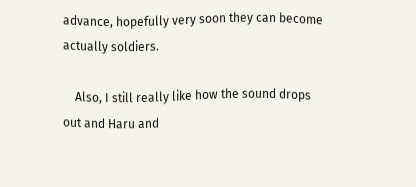advance, hopefully very soon they can become actually soldiers.

    Also, I still really like how the sound drops out and Haru and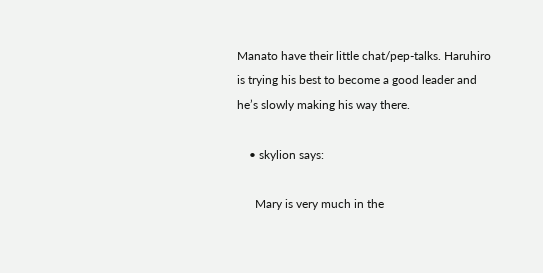Manato have their little chat/pep-talks. Haruhiro is trying his best to become a good leader and he’s slowly making his way there.

    • skylion says:

      Mary is very much in the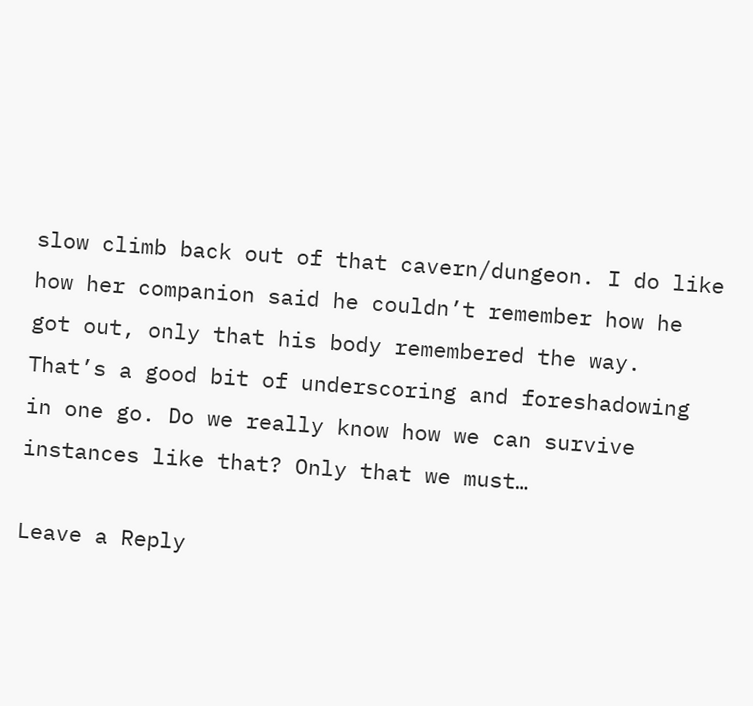slow climb back out of that cavern/dungeon. I do like how her companion said he couldn’t remember how he got out, only that his body remembered the way. That’s a good bit of underscoring and foreshadowing in one go. Do we really know how we can survive instances like that? Only that we must…

Leave a Reply